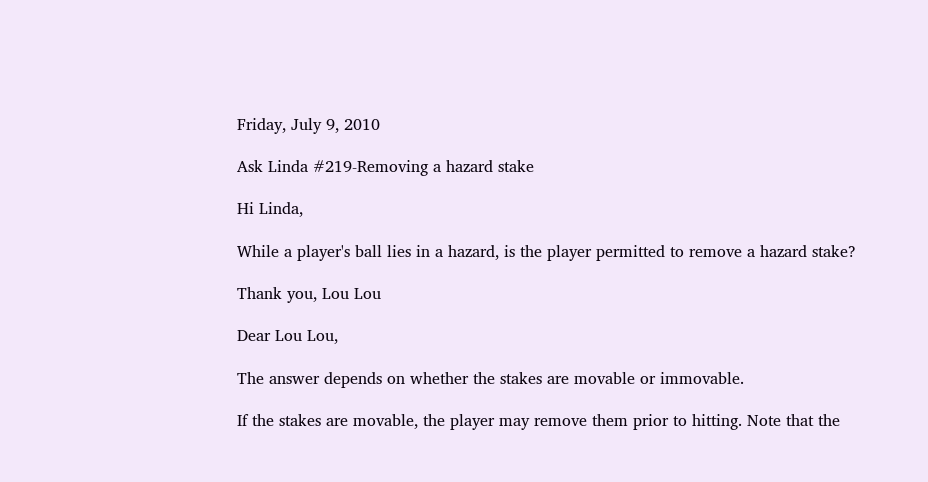Friday, July 9, 2010

Ask Linda #219-Removing a hazard stake

Hi Linda,

While a player's ball lies in a hazard, is the player permitted to remove a hazard stake?

Thank you, Lou Lou

Dear Lou Lou,

The answer depends on whether the stakes are movable or immovable.

If the stakes are movable, the player may remove them prior to hitting. Note that the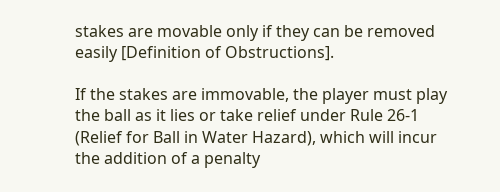stakes are movable only if they can be removed easily [Definition of Obstructions].

If the stakes are immovable, the player must play the ball as it lies or take relief under Rule 26-1 (Relief for Ball in Water Hazard), which will incur the addition of a penalty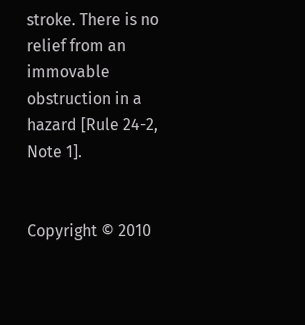stroke. There is no relief from an immovable obstruction in a hazard [Rule 24-2, Note 1].


Copyright © 2010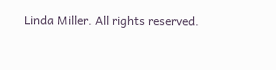Linda Miller. All rights reserved.